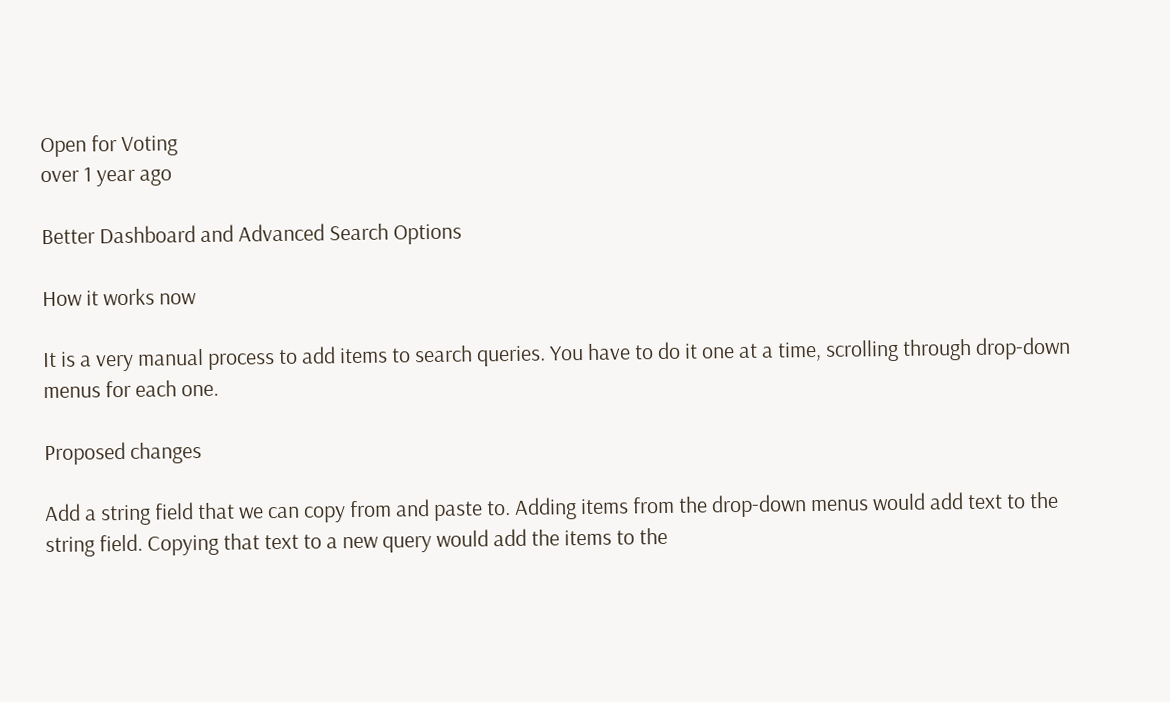Open for Voting
over 1 year ago

Better Dashboard and Advanced Search Options

How it works now

It is a very manual process to add items to search queries. You have to do it one at a time, scrolling through drop-down menus for each one.

Proposed changes

Add a string field that we can copy from and paste to. Adding items from the drop-down menus would add text to the string field. Copying that text to a new query would add the items to the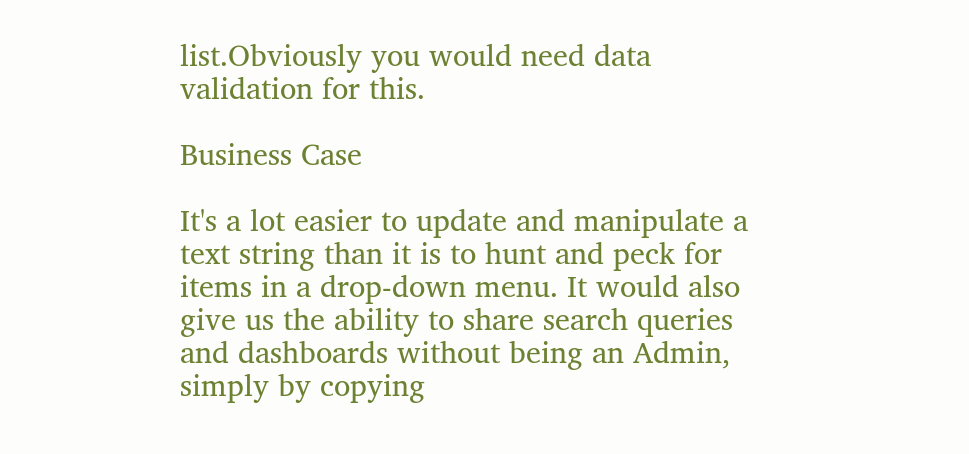list.Obviously you would need data validation for this.

Business Case

It's a lot easier to update and manipulate a text string than it is to hunt and peck for items in a drop-down menu. It would also give us the ability to share search queries and dashboards without being an Admin, simply by copying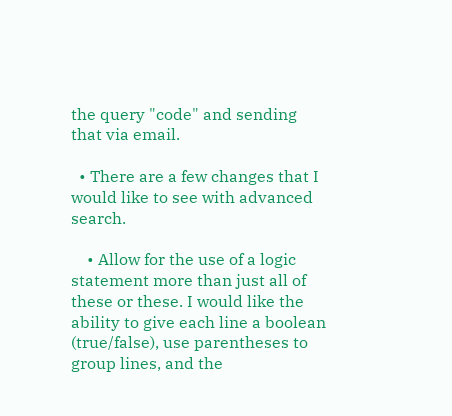the query "code" and sending that via email.

  • There are a few changes that I would like to see with advanced search.

    • Allow for the use of a logic statement more than just all of these or these. I would like the ability to give each line a boolean (true/false), use parentheses to group lines, and the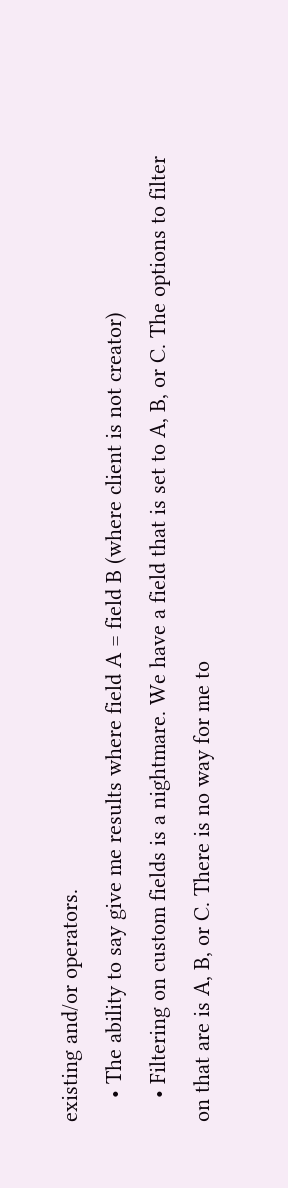existing and/or operators.
    • The ability to say give me results where field A = field B (where client is not creator)
    • Filtering on custom fields is a nightmare. We have a field that is set to A, B, or C. The options to filter on that are is A, B, or C. There is no way for me to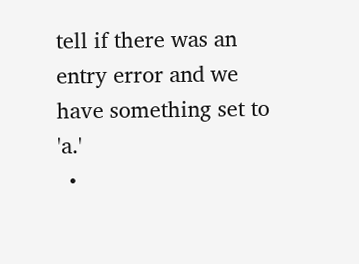tell if there was an entry error and we have something set to 'a.'
  •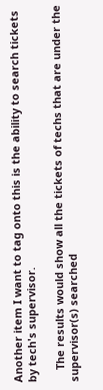Another item I want to tag onto this is the ability to search tickets by tech's supervisor.

    The results would show all the tickets of techs that are under the supervisor(s) searched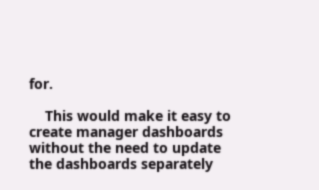for.

    This would make it easy to create manager dashboards without the need to update the dashboards separately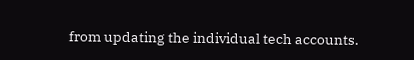from updating the individual tech accounts.